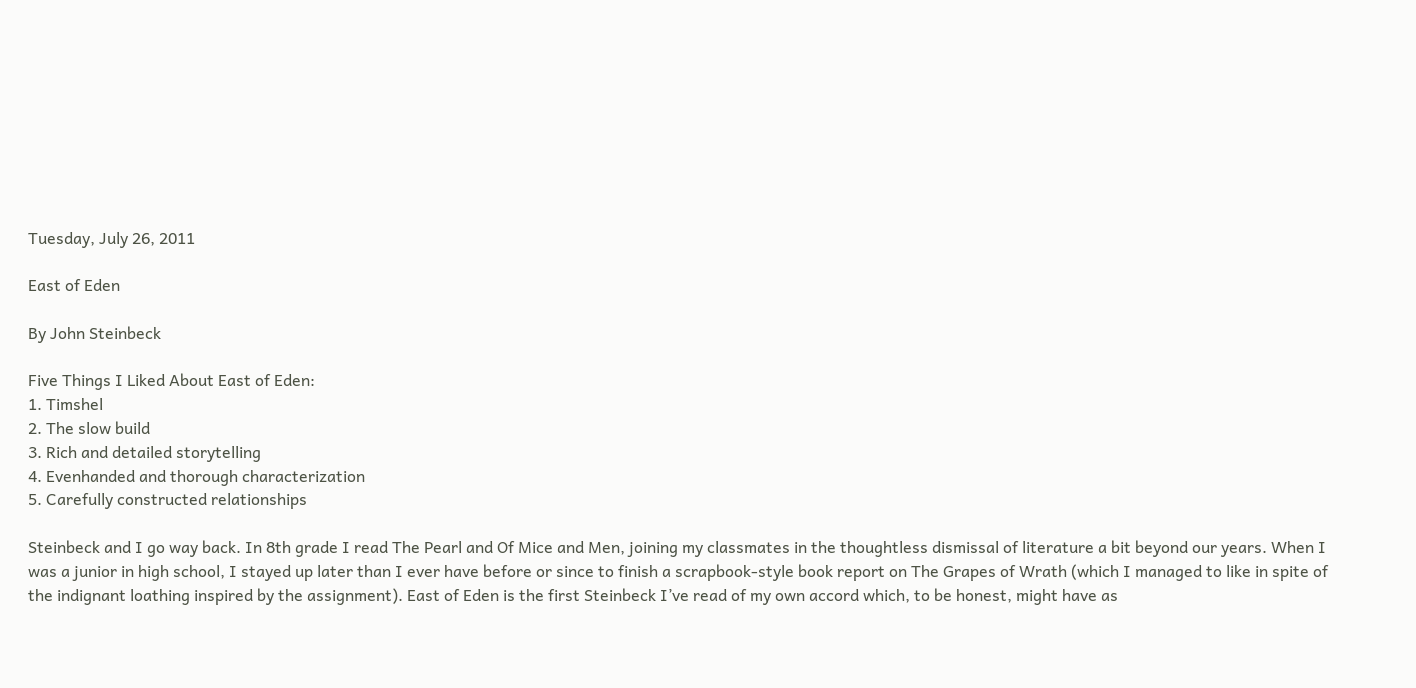Tuesday, July 26, 2011

East of Eden

By John Steinbeck

Five Things I Liked About East of Eden:
1. Timshel
2. The slow build
3. Rich and detailed storytelling
4. Evenhanded and thorough characterization
5. Carefully constructed relationships

Steinbeck and I go way back. In 8th grade I read The Pearl and Of Mice and Men, joining my classmates in the thoughtless dismissal of literature a bit beyond our years. When I was a junior in high school, I stayed up later than I ever have before or since to finish a scrapbook-style book report on The Grapes of Wrath (which I managed to like in spite of the indignant loathing inspired by the assignment). East of Eden is the first Steinbeck I’ve read of my own accord which, to be honest, might have as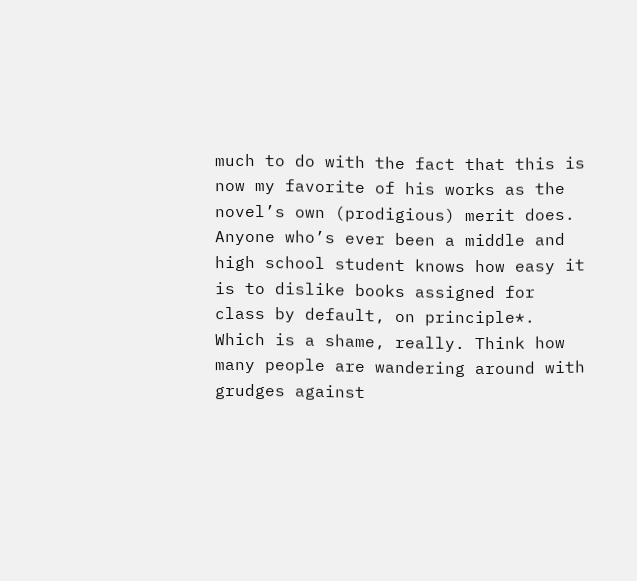much to do with the fact that this is now my favorite of his works as the novel’s own (prodigious) merit does. Anyone who’s ever been a middle and high school student knows how easy it is to dislike books assigned for class by default, on principle*. Which is a shame, really. Think how many people are wandering around with grudges against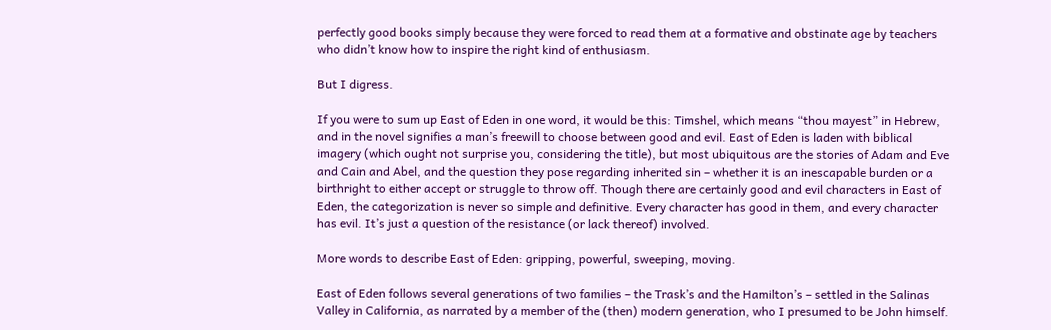perfectly good books simply because they were forced to read them at a formative and obstinate age by teachers who didn’t know how to inspire the right kind of enthusiasm.

But I digress.

If you were to sum up East of Eden in one word, it would be this: Timshel, which means “thou mayest” in Hebrew, and in the novel signifies a man’s freewill to choose between good and evil. East of Eden is laden with biblical imagery (which ought not surprise you, considering the title), but most ubiquitous are the stories of Adam and Eve and Cain and Abel, and the question they pose regarding inherited sin – whether it is an inescapable burden or a birthright to either accept or struggle to throw off. Though there are certainly good and evil characters in East of Eden, the categorization is never so simple and definitive. Every character has good in them, and every character has evil. It’s just a question of the resistance (or lack thereof) involved.

More words to describe East of Eden: gripping, powerful, sweeping, moving.

East of Eden follows several generations of two families – the Trask’s and the Hamilton’s – settled in the Salinas Valley in California, as narrated by a member of the (then) modern generation, who I presumed to be John himself.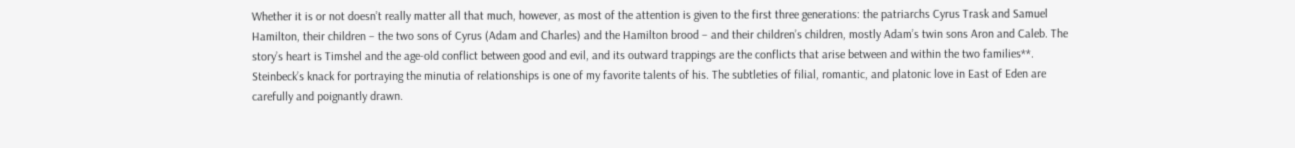Whether it is or not doesn’t really matter all that much, however, as most of the attention is given to the first three generations: the patriarchs Cyrus Trask and Samuel Hamilton, their children – the two sons of Cyrus (Adam and Charles) and the Hamilton brood – and their children’s children, mostly Adam’s twin sons Aron and Caleb. The story’s heart is Timshel and the age-old conflict between good and evil, and its outward trappings are the conflicts that arise between and within the two families**. Steinbeck’s knack for portraying the minutia of relationships is one of my favorite talents of his. The subtleties of filial, romantic, and platonic love in East of Eden are carefully and poignantly drawn.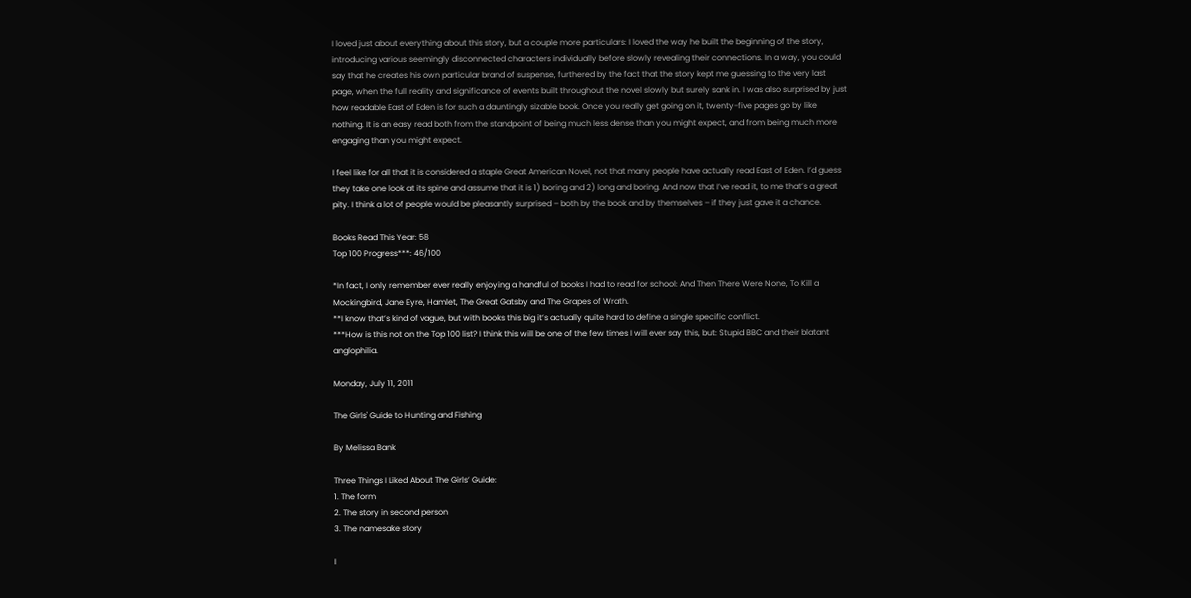I loved just about everything about this story, but a couple more particulars: I loved the way he built the beginning of the story, introducing various seemingly disconnected characters individually before slowly revealing their connections. In a way, you could say that he creates his own particular brand of suspense, furthered by the fact that the story kept me guessing to the very last page, when the full reality and significance of events built throughout the novel slowly but surely sank in. I was also surprised by just how readable East of Eden is for such a dauntingly sizable book. Once you really get going on it, twenty-five pages go by like nothing. It is an easy read both from the standpoint of being much less dense than you might expect, and from being much more engaging than you might expect.

I feel like for all that it is considered a staple Great American Novel, not that many people have actually read East of Eden. I’d guess they take one look at its spine and assume that it is 1) boring and 2) long and boring. And now that I’ve read it, to me that’s a great pity. I think a lot of people would be pleasantly surprised – both by the book and by themselves – if they just gave it a chance.

Books Read This Year: 58
Top 100 Progress***: 46/100

*In fact, I only remember ever really enjoying a handful of books I had to read for school: And Then There Were None, To Kill a Mockingbird, Jane Eyre, Hamlet, The Great Gatsby and The Grapes of Wrath.
**I know that’s kind of vague, but with books this big it’s actually quite hard to define a single specific conflict.
***How is this not on the Top 100 list? I think this will be one of the few times I will ever say this, but: Stupid BBC and their blatant anglophilia.

Monday, July 11, 2011

The Girls' Guide to Hunting and Fishing

By Melissa Bank

Three Things I Liked About The Girls’ Guide:
1. The form
2. The story in second person
3. The namesake story

I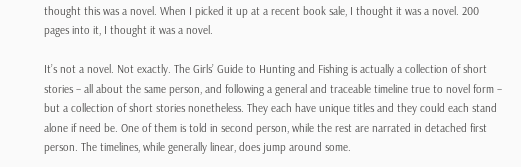thought this was a novel. When I picked it up at a recent book sale, I thought it was a novel. 200 pages into it, I thought it was a novel.

It’s not a novel. Not exactly. The Girls’ Guide to Hunting and Fishing is actually a collection of short stories – all about the same person, and following a general and traceable timeline true to novel form – but a collection of short stories nonetheless. They each have unique titles and they could each stand alone if need be. One of them is told in second person, while the rest are narrated in detached first person. The timelines, while generally linear, does jump around some.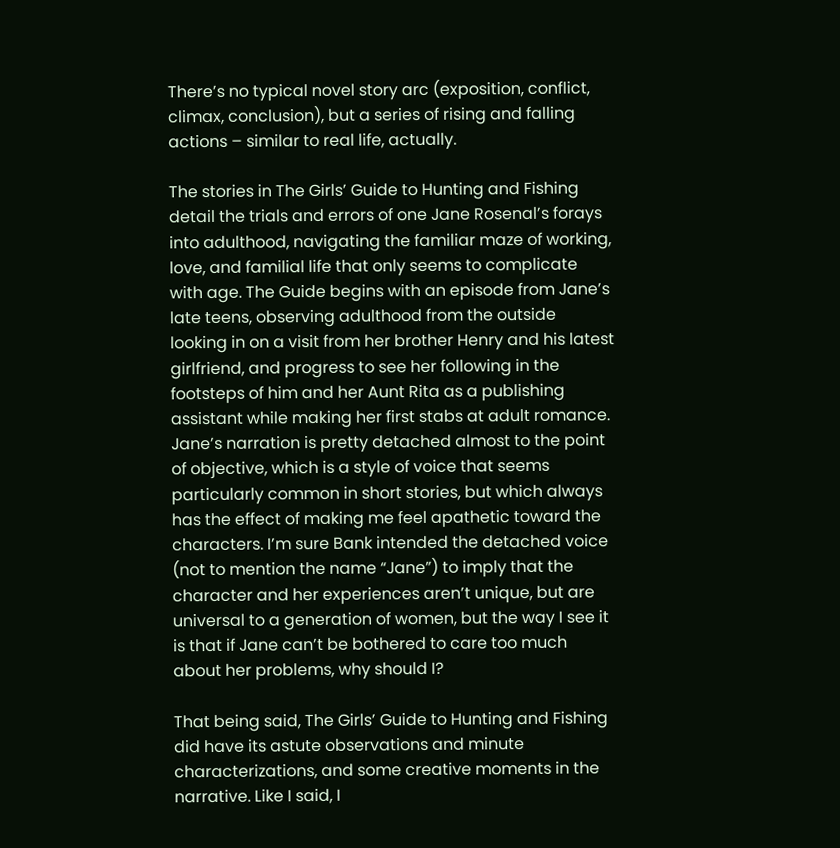There’s no typical novel story arc (exposition, conflict, climax, conclusion), but a series of rising and falling actions – similar to real life, actually.

The stories in The Girls’ Guide to Hunting and Fishing detail the trials and errors of one Jane Rosenal’s forays into adulthood, navigating the familiar maze of working, love, and familial life that only seems to complicate with age. The Guide begins with an episode from Jane’s late teens, observing adulthood from the outside looking in on a visit from her brother Henry and his latest girlfriend, and progress to see her following in the footsteps of him and her Aunt Rita as a publishing assistant while making her first stabs at adult romance. Jane’s narration is pretty detached almost to the point of objective, which is a style of voice that seems particularly common in short stories, but which always has the effect of making me feel apathetic toward the characters. I’m sure Bank intended the detached voice (not to mention the name “Jane”) to imply that the character and her experiences aren’t unique, but are universal to a generation of women, but the way I see it is that if Jane can’t be bothered to care too much about her problems, why should I?

That being said, The Girls’ Guide to Hunting and Fishing did have its astute observations and minute characterizations, and some creative moments in the narrative. Like I said, I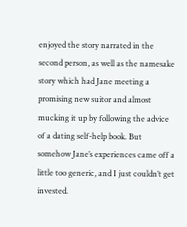enjoyed the story narrated in the second person, as well as the namesake story which had Jane meeting a promising new suitor and almost mucking it up by following the advice of a dating self-help book. But somehow Jane’s experiences came off a little too generic, and I just couldn’t get invested.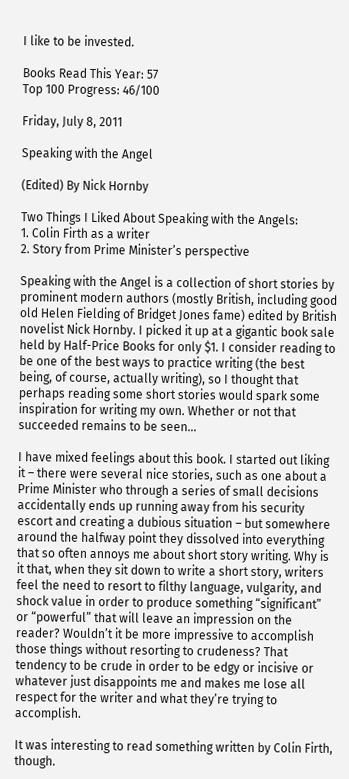I like to be invested.

Books Read This Year: 57
Top 100 Progress: 46/100

Friday, July 8, 2011

Speaking with the Angel

(Edited) By Nick Hornby

Two Things I Liked About Speaking with the Angels:
1. Colin Firth as a writer
2. Story from Prime Minister’s perspective

Speaking with the Angel is a collection of short stories by prominent modern authors (mostly British, including good old Helen Fielding of Bridget Jones fame) edited by British novelist Nick Hornby. I picked it up at a gigantic book sale held by Half-Price Books for only $1. I consider reading to be one of the best ways to practice writing (the best being, of course, actually writing), so I thought that perhaps reading some short stories would spark some inspiration for writing my own. Whether or not that succeeded remains to be seen…

I have mixed feelings about this book. I started out liking it – there were several nice stories, such as one about a Prime Minister who through a series of small decisions accidentally ends up running away from his security escort and creating a dubious situation – but somewhere around the halfway point they dissolved into everything that so often annoys me about short story writing. Why is it that, when they sit down to write a short story, writers feel the need to resort to filthy language, vulgarity, and shock value in order to produce something “significant” or “powerful” that will leave an impression on the reader? Wouldn’t it be more impressive to accomplish those things without resorting to crudeness? That tendency to be crude in order to be edgy or incisive or whatever just disappoints me and makes me lose all respect for the writer and what they’re trying to accomplish.

It was interesting to read something written by Colin Firth, though.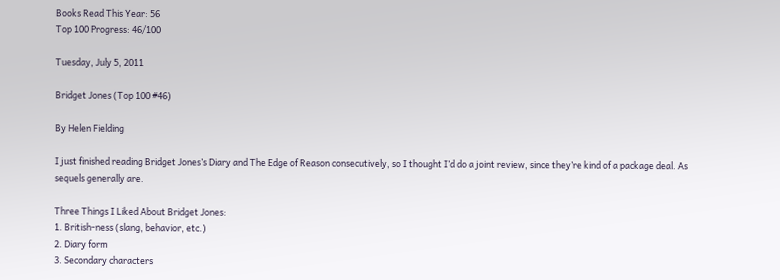Books Read This Year: 56
Top 100 Progress: 46/100

Tuesday, July 5, 2011

Bridget Jones (Top 100 #46)

By Helen Fielding

I just finished reading Bridget Jones’s Diary and The Edge of Reason consecutively, so I thought I’d do a joint review, since they’re kind of a package deal. As sequels generally are.

Three Things I Liked About Bridget Jones:
1. British-ness (slang, behavior, etc.)
2. Diary form
3. Secondary characters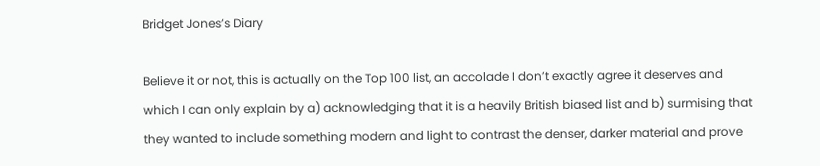Bridget Jones’s Diary

Believe it or not, this is actually on the Top 100 list, an accolade I don’t exactly agree it deserves and which I can only explain by a) acknowledging that it is a heavily British biased list and b) surmising that they wanted to include something modern and light to contrast the denser, darker material and prove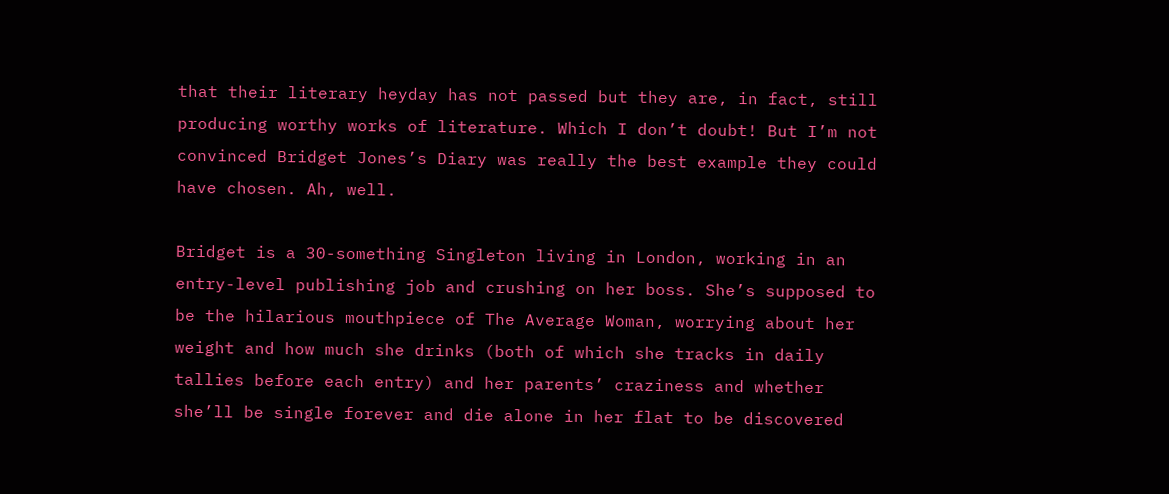that their literary heyday has not passed but they are, in fact, still producing worthy works of literature. Which I don’t doubt! But I’m not convinced Bridget Jones’s Diary was really the best example they could have chosen. Ah, well.

Bridget is a 30-something Singleton living in London, working in an entry-level publishing job and crushing on her boss. She’s supposed to be the hilarious mouthpiece of The Average Woman, worrying about her weight and how much she drinks (both of which she tracks in daily tallies before each entry) and her parents’ craziness and whether she’ll be single forever and die alone in her flat to be discovered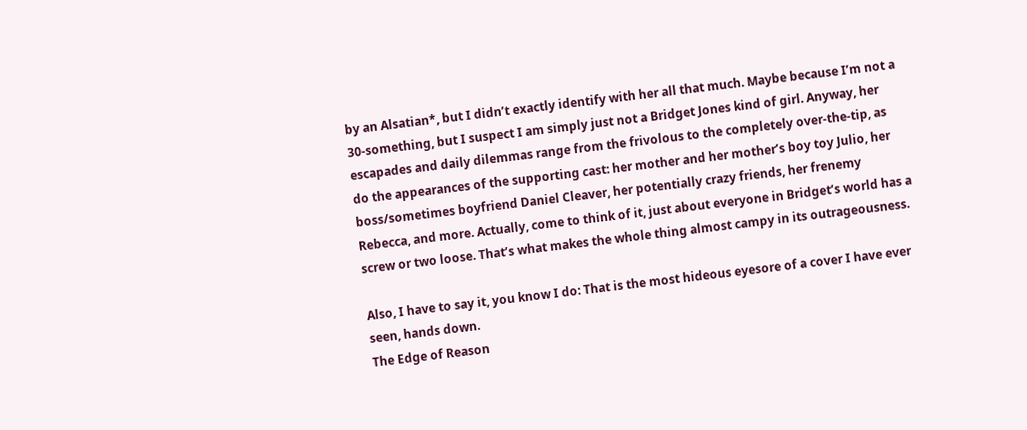by an Alsatian*, but I didn’t exactly identify with her all that much. Maybe because I’m not a 30-something, but I suspect I am simply just not a Bridget Jones kind of girl. Anyway, her escapades and daily dilemmas range from the frivolous to the completely over-the-tip, as do the appearances of the supporting cast: her mother and her mother’s boy toy Julio, her boss/sometimes boyfriend Daniel Cleaver, her potentially crazy friends, her frenemy Rebecca, and more. Actually, come to think of it, just about everyone in Bridget’s world has a screw or two loose. That’s what makes the whole thing almost campy in its outrageousness.

Also, I have to say it, you know I do: That is the most hideous eyesore of a cover I have ever seen, hands down.
The Edge of Reason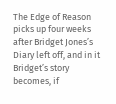The Edge of Reason picks up four weeks after Bridget Jones’s Diary left off, and in it Bridget’s story becomes, if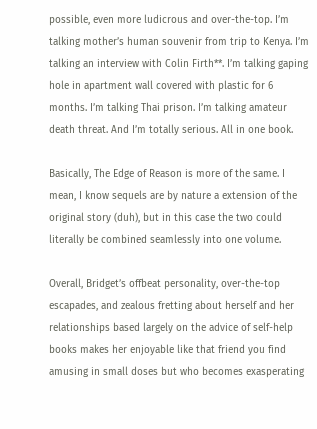possible, even more ludicrous and over-the-top. I’m talking mother’s human souvenir from trip to Kenya. I’m talking an interview with Colin Firth**. I’m talking gaping hole in apartment wall covered with plastic for 6 months. I’m talking Thai prison. I’m talking amateur death threat. And I’m totally serious. All in one book.

Basically, The Edge of Reason is more of the same. I mean, I know sequels are by nature a extension of the original story (duh), but in this case the two could literally be combined seamlessly into one volume.

Overall, Bridget’s offbeat personality, over-the-top escapades, and zealous fretting about herself and her relationships based largely on the advice of self-help books makes her enjoyable like that friend you find amusing in small doses but who becomes exasperating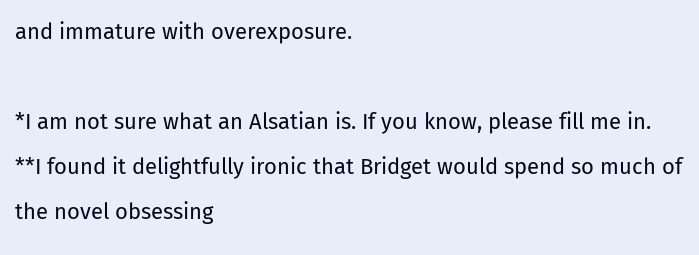and immature with overexposure.

*I am not sure what an Alsatian is. If you know, please fill me in.
**I found it delightfully ironic that Bridget would spend so much of the novel obsessing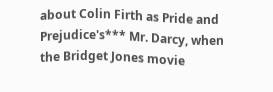about Colin Firth as Pride and Prejudice's*** Mr. Darcy, when the Bridget Jones movie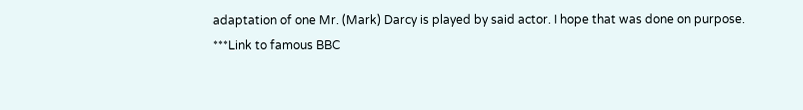adaptation of one Mr. (Mark) Darcy is played by said actor. I hope that was done on purpose.
***Link to famous BBC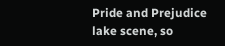Pride and Prejudice lake scene, so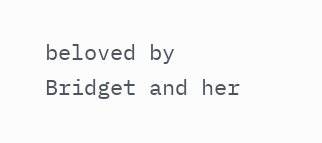beloved by Bridget and her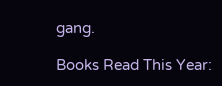gang.

Books Read This Year: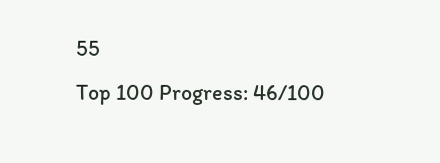55
Top 100 Progress: 46/100